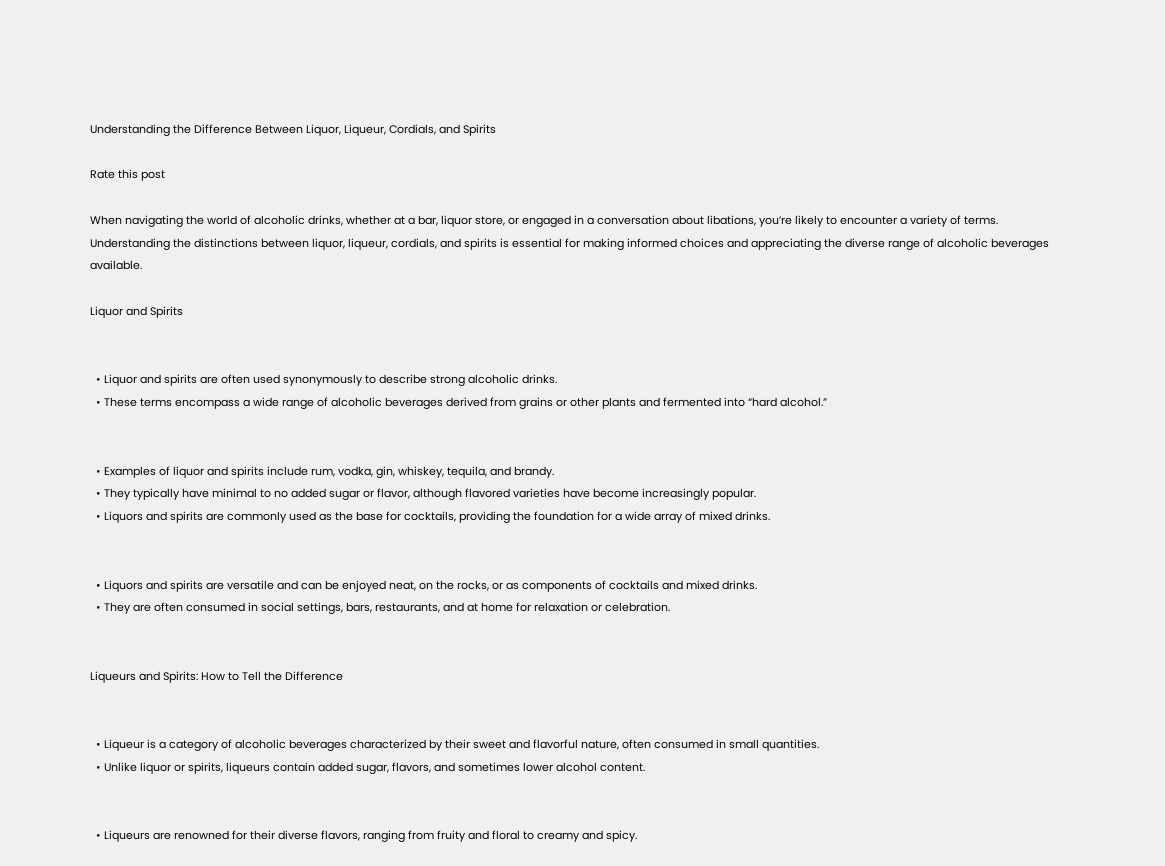Understanding the Difference Between Liquor, Liqueur, Cordials, and Spirits

Rate this post

When navigating the world of alcoholic drinks, whether at a bar, liquor store, or engaged in a conversation about libations, you’re likely to encounter a variety of terms. Understanding the distinctions between liquor, liqueur, cordials, and spirits is essential for making informed choices and appreciating the diverse range of alcoholic beverages available.

Liquor and Spirits


  • Liquor and spirits are often used synonymously to describe strong alcoholic drinks.
  • These terms encompass a wide range of alcoholic beverages derived from grains or other plants and fermented into “hard alcohol.”


  • Examples of liquor and spirits include rum, vodka, gin, whiskey, tequila, and brandy.
  • They typically have minimal to no added sugar or flavor, although flavored varieties have become increasingly popular.
  • Liquors and spirits are commonly used as the base for cocktails, providing the foundation for a wide array of mixed drinks.


  • Liquors and spirits are versatile and can be enjoyed neat, on the rocks, or as components of cocktails and mixed drinks.
  • They are often consumed in social settings, bars, restaurants, and at home for relaxation or celebration.


Liqueurs and Spirits: How to Tell the Difference


  • Liqueur is a category of alcoholic beverages characterized by their sweet and flavorful nature, often consumed in small quantities.
  • Unlike liquor or spirits, liqueurs contain added sugar, flavors, and sometimes lower alcohol content.


  • Liqueurs are renowned for their diverse flavors, ranging from fruity and floral to creamy and spicy.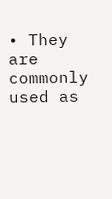• They are commonly used as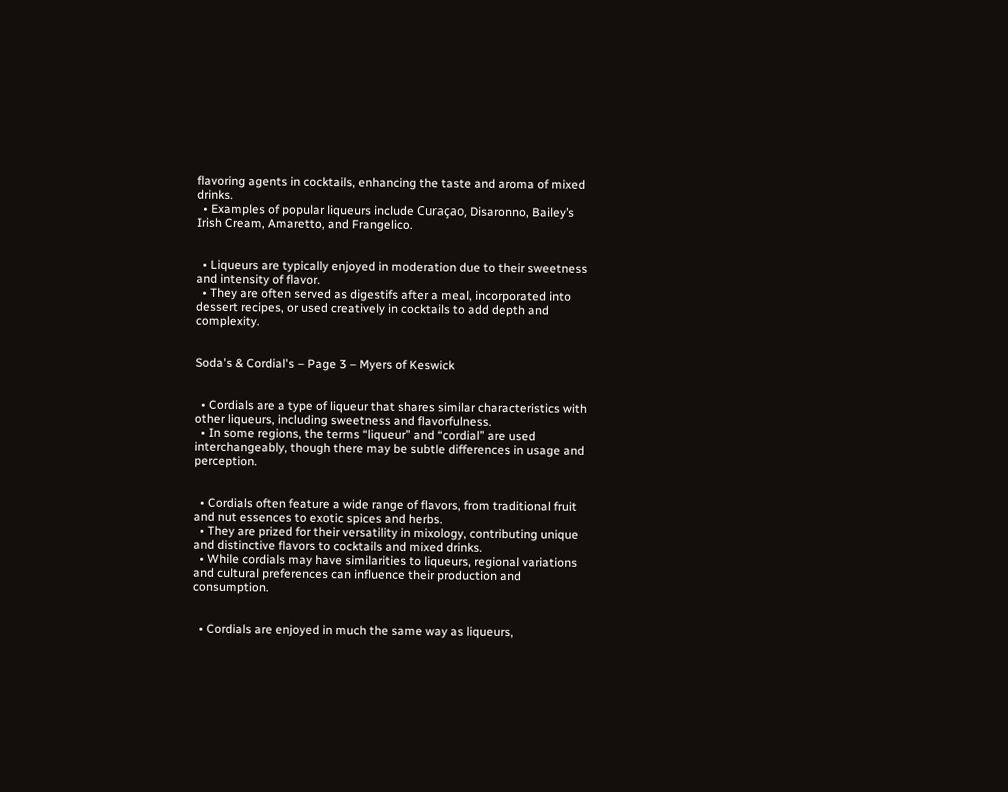flavoring agents in cocktails, enhancing the taste and aroma of mixed drinks.
  • Examples of popular liqueurs include Curaçao, Disaronno, Bailey’s Irish Cream, Amaretto, and Frangelico.


  • Liqueurs are typically enjoyed in moderation due to their sweetness and intensity of flavor.
  • They are often served as digestifs after a meal, incorporated into dessert recipes, or used creatively in cocktails to add depth and complexity.


Soda's & Cordial's – Page 3 – Myers of Keswick


  • Cordials are a type of liqueur that shares similar characteristics with other liqueurs, including sweetness and flavorfulness.
  • In some regions, the terms “liqueur” and “cordial” are used interchangeably, though there may be subtle differences in usage and perception.


  • Cordials often feature a wide range of flavors, from traditional fruit and nut essences to exotic spices and herbs.
  • They are prized for their versatility in mixology, contributing unique and distinctive flavors to cocktails and mixed drinks.
  • While cordials may have similarities to liqueurs, regional variations and cultural preferences can influence their production and consumption.


  • Cordials are enjoyed in much the same way as liqueurs,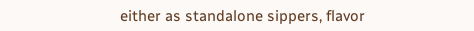either as standalone sippers, flavor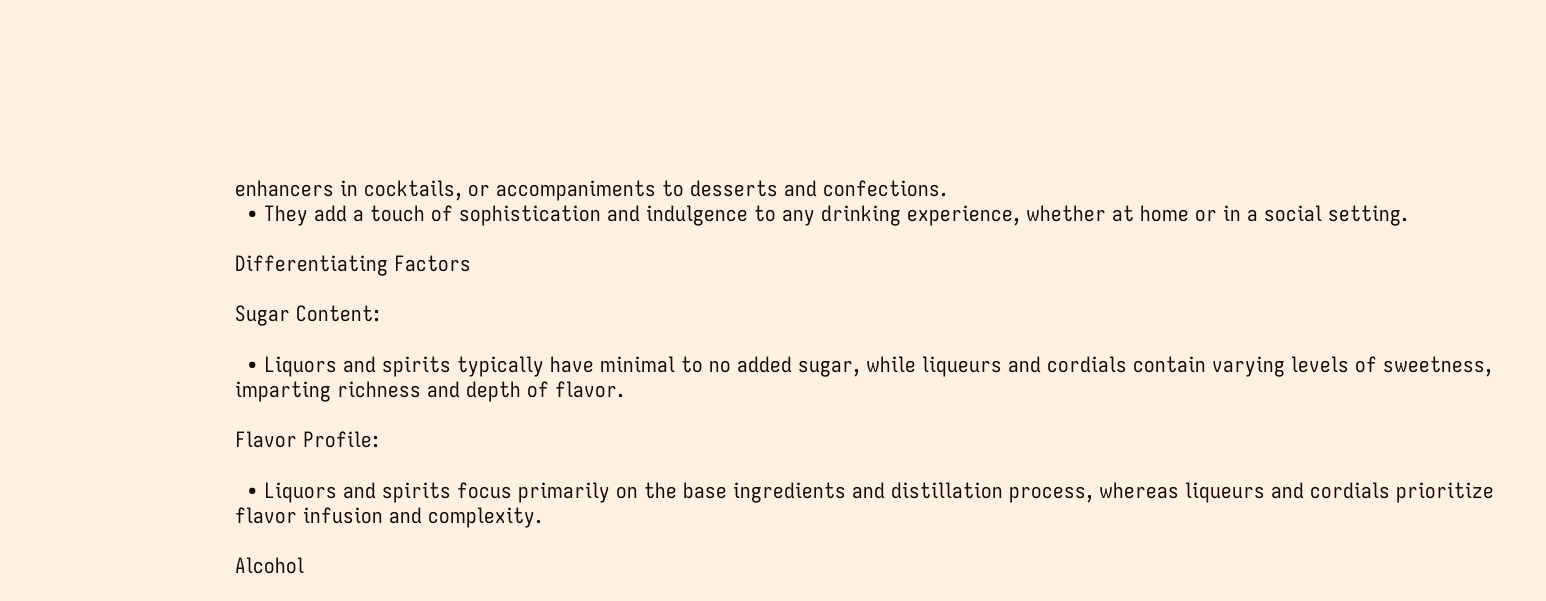enhancers in cocktails, or accompaniments to desserts and confections.
  • They add a touch of sophistication and indulgence to any drinking experience, whether at home or in a social setting.

Differentiating Factors

Sugar Content:

  • Liquors and spirits typically have minimal to no added sugar, while liqueurs and cordials contain varying levels of sweetness, imparting richness and depth of flavor.

Flavor Profile:

  • Liquors and spirits focus primarily on the base ingredients and distillation process, whereas liqueurs and cordials prioritize flavor infusion and complexity.

Alcohol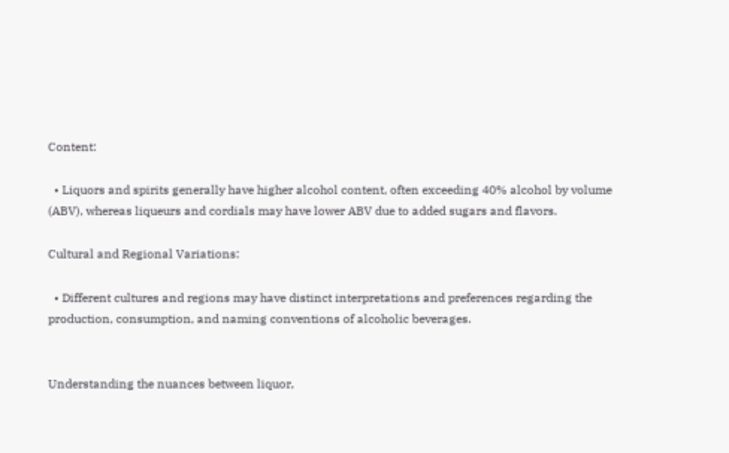Content:

  • Liquors and spirits generally have higher alcohol content, often exceeding 40% alcohol by volume (ABV), whereas liqueurs and cordials may have lower ABV due to added sugars and flavors.

Cultural and Regional Variations:

  • Different cultures and regions may have distinct interpretations and preferences regarding the production, consumption, and naming conventions of alcoholic beverages.


Understanding the nuances between liquor,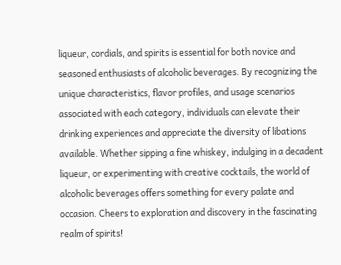liqueur, cordials, and spirits is essential for both novice and seasoned enthusiasts of alcoholic beverages. By recognizing the unique characteristics, flavor profiles, and usage scenarios associated with each category, individuals can elevate their drinking experiences and appreciate the diversity of libations available. Whether sipping a fine whiskey, indulging in a decadent liqueur, or experimenting with creative cocktails, the world of alcoholic beverages offers something for every palate and occasion. Cheers to exploration and discovery in the fascinating realm of spirits!